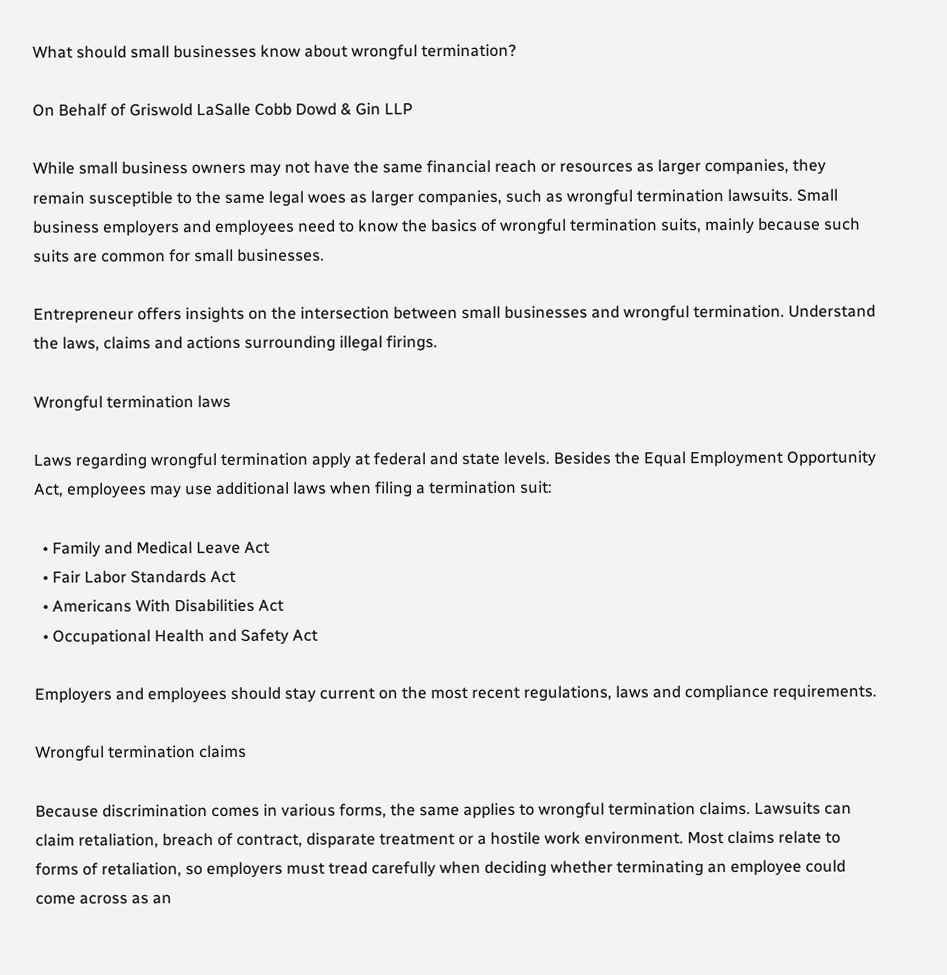What should small businesses know about wrongful termination?

On Behalf of Griswold LaSalle Cobb Dowd & Gin LLP

While small business owners may not have the same financial reach or resources as larger companies, they remain susceptible to the same legal woes as larger companies, such as wrongful termination lawsuits. Small business employers and employees need to know the basics of wrongful termination suits, mainly because such suits are common for small businesses.

Entrepreneur offers insights on the intersection between small businesses and wrongful termination. Understand the laws, claims and actions surrounding illegal firings.

Wrongful termination laws

Laws regarding wrongful termination apply at federal and state levels. Besides the Equal Employment Opportunity Act, employees may use additional laws when filing a termination suit:

  • Family and Medical Leave Act
  • Fair Labor Standards Act
  • Americans With Disabilities Act
  • Occupational Health and Safety Act

Employers and employees should stay current on the most recent regulations, laws and compliance requirements.

Wrongful termination claims

Because discrimination comes in various forms, the same applies to wrongful termination claims. Lawsuits can claim retaliation, breach of contract, disparate treatment or a hostile work environment. Most claims relate to forms of retaliation, so employers must tread carefully when deciding whether terminating an employee could come across as an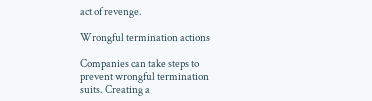act of revenge.

Wrongful termination actions

Companies can take steps to prevent wrongful termination suits. Creating a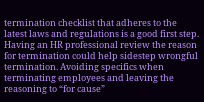termination checklist that adheres to the latest laws and regulations is a good first step. Having an HR professional review the reason for termination could help sidestep wrongful termination. Avoiding specifics when terminating employees and leaving the reasoning to “for cause”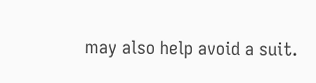may also help avoid a suit.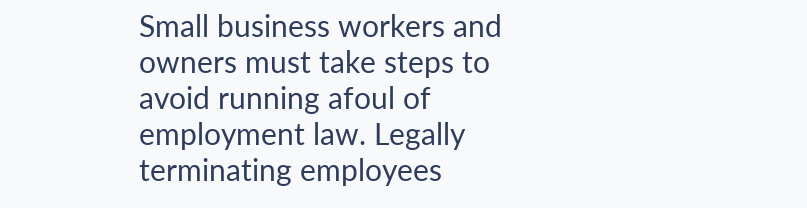Small business workers and owners must take steps to avoid running afoul of employment law. Legally terminating employees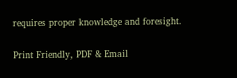requires proper knowledge and foresight.

Print Friendly, PDF & Email